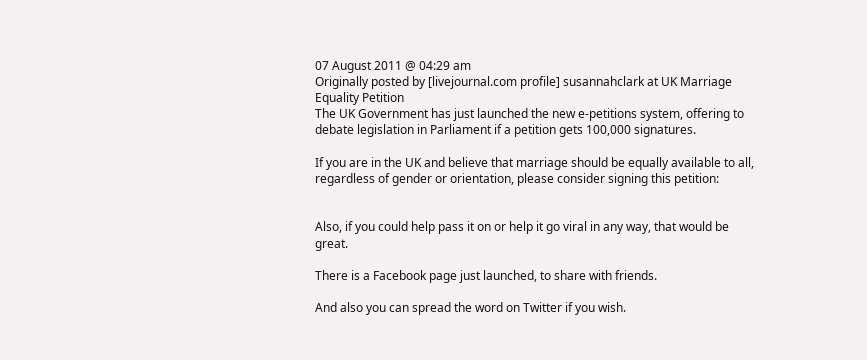07 August 2011 @ 04:29 am
Originally posted by [livejournal.com profile] susannahclark at UK Marriage Equality Petition
The UK Government has just launched the new e-petitions system, offering to debate legislation in Parliament if a petition gets 100,000 signatures.

If you are in the UK and believe that marriage should be equally available to all, regardless of gender or orientation, please consider signing this petition:


Also, if you could help pass it on or help it go viral in any way, that would be great.

There is a Facebook page just launched, to share with friends.

And also you can spread the word on Twitter if you wish.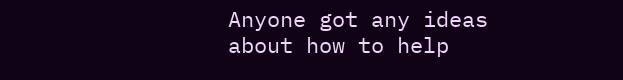Anyone got any ideas about how to help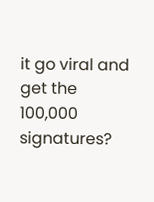it go viral and get the 100,000 signatures?